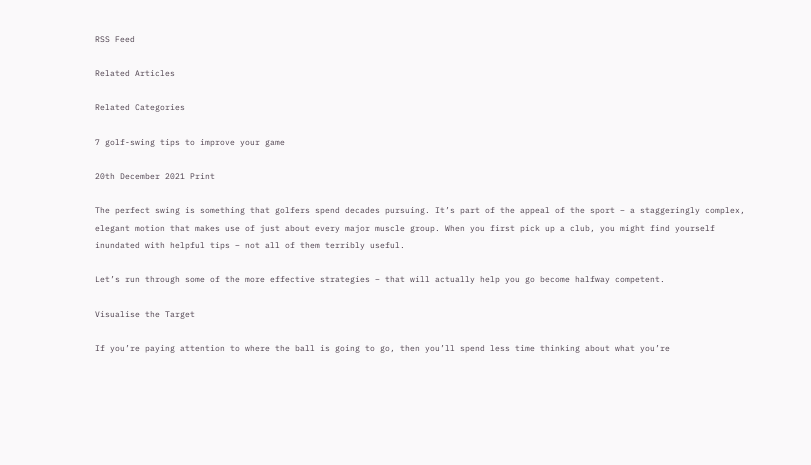RSS Feed

Related Articles

Related Categories

7 golf-swing tips to improve your game

20th December 2021 Print

The perfect swing is something that golfers spend decades pursuing. It’s part of the appeal of the sport – a staggeringly complex, elegant motion that makes use of just about every major muscle group. When you first pick up a club, you might find yourself inundated with helpful tips – not all of them terribly useful.

Let’s run through some of the more effective strategies – that will actually help you go become halfway competent.

Visualise the Target

If you’re paying attention to where the ball is going to go, then you’ll spend less time thinking about what you’re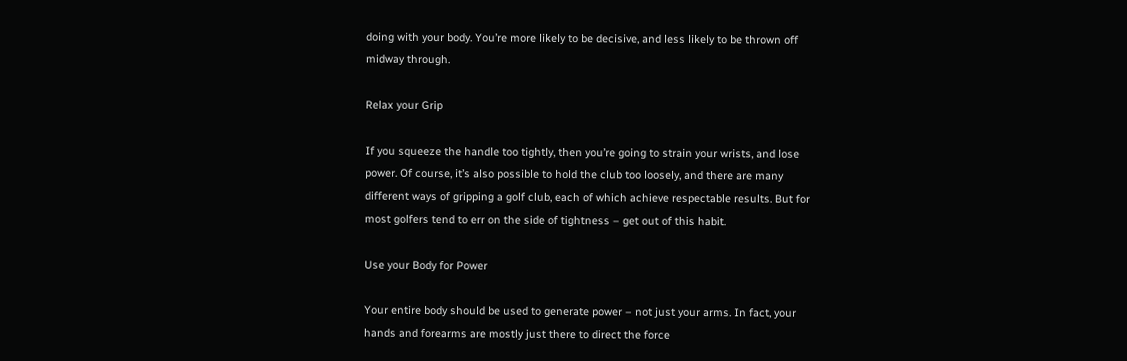doing with your body. You’re more likely to be decisive, and less likely to be thrown off midway through.

Relax your Grip

If you squeeze the handle too tightly, then you’re going to strain your wrists, and lose power. Of course, it’s also possible to hold the club too loosely, and there are many different ways of gripping a golf club, each of which achieve respectable results. But for most golfers tend to err on the side of tightness – get out of this habit.

Use your Body for Power

Your entire body should be used to generate power – not just your arms. In fact, your hands and forearms are mostly just there to direct the force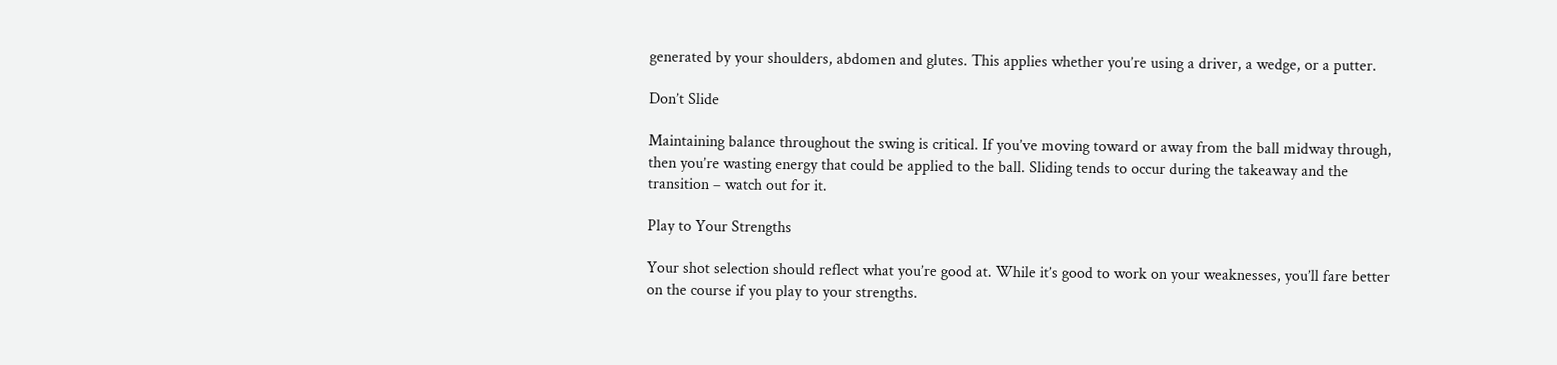generated by your shoulders, abdomen and glutes. This applies whether you’re using a driver, a wedge, or a putter.

Don’t Slide

Maintaining balance throughout the swing is critical. If you’ve moving toward or away from the ball midway through, then you’re wasting energy that could be applied to the ball. Sliding tends to occur during the takeaway and the transition – watch out for it.

Play to Your Strengths

Your shot selection should reflect what you’re good at. While it’s good to work on your weaknesses, you’ll fare better on the course if you play to your strengths.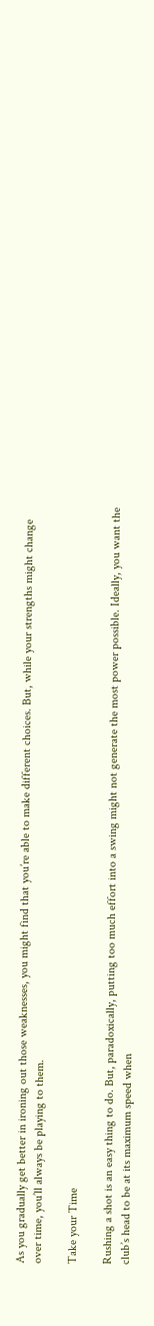As you gradually get better in ironing out those weaknesses, you might find that you’re able to make different choices. But, while your strengths might change over time, you’ll always be playing to them.

Take your Time

Rushing a shot is an easy thing to do. But, paradoxically, putting too much effort into a swing might not generate the most power possible. Ideally, you want the club’s head to be at its maximum speed when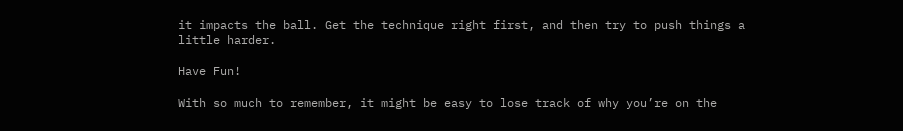it impacts the ball. Get the technique right first, and then try to push things a little harder.

Have Fun!

With so much to remember, it might be easy to lose track of why you’re on the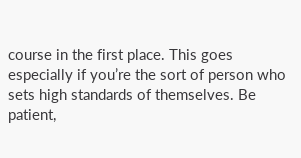course in the first place. This goes especially if you’re the sort of person who sets high standards of themselves. Be patient,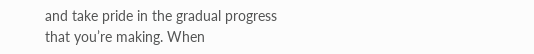and take pride in the gradual progress that you’re making. When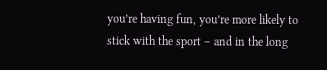you’re having fun, you’re more likely to stick with the sport – and in the long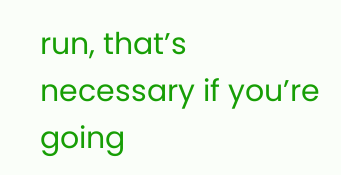run, that’s necessary if you’re going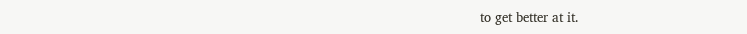to get better at it.